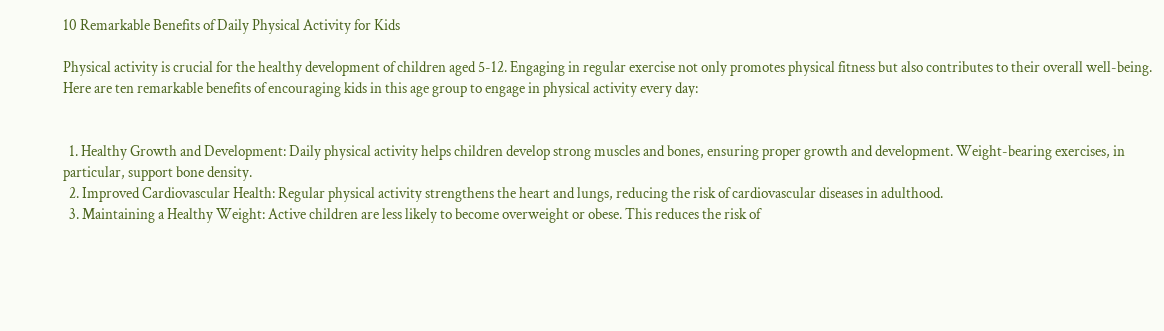10 Remarkable Benefits of Daily Physical Activity for Kids

Physical activity is crucial for the healthy development of children aged 5-12. Engaging in regular exercise not only promotes physical fitness but also contributes to their overall well-being. Here are ten remarkable benefits of encouraging kids in this age group to engage in physical activity every day:


  1. Healthy Growth and Development: Daily physical activity helps children develop strong muscles and bones, ensuring proper growth and development. Weight-bearing exercises, in particular, support bone density.
  2. Improved Cardiovascular Health: Regular physical activity strengthens the heart and lungs, reducing the risk of cardiovascular diseases in adulthood.
  3. Maintaining a Healthy Weight: Active children are less likely to become overweight or obese. This reduces the risk of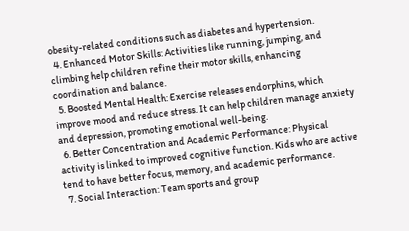obesity-related conditions such as diabetes and hypertension.
  4. Enhanced Motor Skills: Activities like running, jumping, and climbing help children refine their motor skills, enhancing coordination and balance.
  5. Boosted Mental Health: Exercise releases endorphins, which improve mood and reduce stress. It can help children manage anxiety and depression, promoting emotional well-being.
  6. Better Concentration and Academic Performance: Physical activity is linked to improved cognitive function. Kids who are active tend to have better focus, memory, and academic performance.
  7. Social Interaction: Team sports and group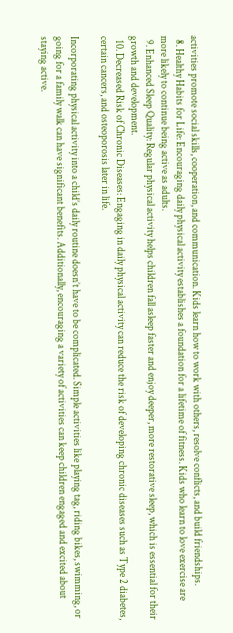activities promote social skills, cooperation, and communication. Kids learn how to work with others, resolve conflicts, and build friendships.
  8. Healthy Habits for Life: Encouraging daily physical activity establishes a foundation for a lifetime of fitness. Kids who learn to love exercise are more likely to continue being active as adults.
  9. Enhanced Sleep Quality: Regular physical activity helps children fall asleep faster and enjoy deeper, more restorative sleep, which is essential for their growth and development.
  10. Decreased Risk of Chronic Diseases: Engaging in daily physical activity can reduce the risk of developing chronic diseases such as Type 2 diabetes, certain cancers, and osteoporosis later in life.

Incorporating physical activity into a child’s daily routine doesn’t have to be complicated. Simple activities like playing tag, riding bikes, swimming, or going for a family walk can have significant benefits. Additionally, encouraging a variety of activities can keep children engaged and excited about staying active.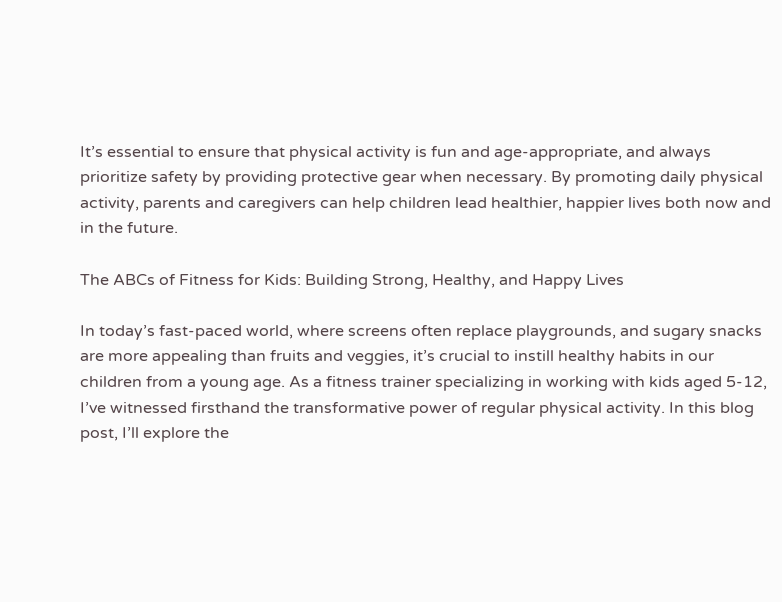It’s essential to ensure that physical activity is fun and age-appropriate, and always prioritize safety by providing protective gear when necessary. By promoting daily physical activity, parents and caregivers can help children lead healthier, happier lives both now and in the future.

The ABCs of Fitness for Kids: Building Strong, Healthy, and Happy Lives

In today’s fast-paced world, where screens often replace playgrounds, and sugary snacks are more appealing than fruits and veggies, it’s crucial to instill healthy habits in our children from a young age. As a fitness trainer specializing in working with kids aged 5-12, I’ve witnessed firsthand the transformative power of regular physical activity. In this blog post, I’ll explore the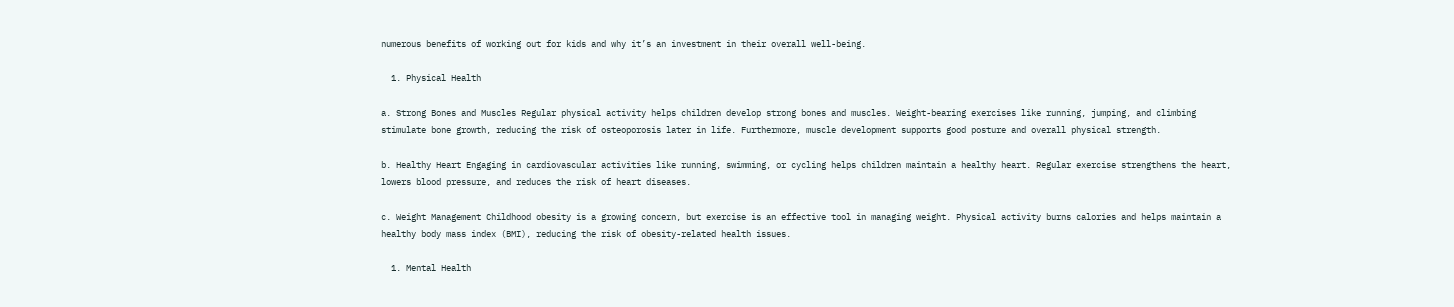numerous benefits of working out for kids and why it’s an investment in their overall well-being.

  1. Physical Health

a. Strong Bones and Muscles Regular physical activity helps children develop strong bones and muscles. Weight-bearing exercises like running, jumping, and climbing stimulate bone growth, reducing the risk of osteoporosis later in life. Furthermore, muscle development supports good posture and overall physical strength.

b. Healthy Heart Engaging in cardiovascular activities like running, swimming, or cycling helps children maintain a healthy heart. Regular exercise strengthens the heart, lowers blood pressure, and reduces the risk of heart diseases.

c. Weight Management Childhood obesity is a growing concern, but exercise is an effective tool in managing weight. Physical activity burns calories and helps maintain a healthy body mass index (BMI), reducing the risk of obesity-related health issues.

  1. Mental Health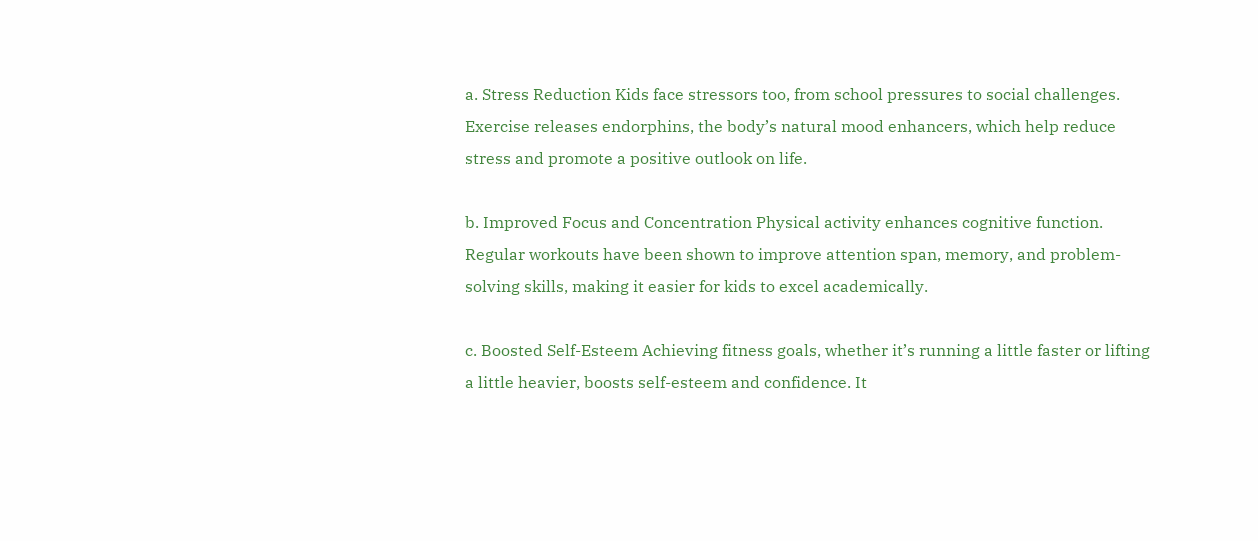a. Stress Reduction Kids face stressors too, from school pressures to social challenges. Exercise releases endorphins, the body’s natural mood enhancers, which help reduce stress and promote a positive outlook on life.

b. Improved Focus and Concentration Physical activity enhances cognitive function. Regular workouts have been shown to improve attention span, memory, and problem-solving skills, making it easier for kids to excel academically.

c. Boosted Self-Esteem Achieving fitness goals, whether it’s running a little faster or lifting a little heavier, boosts self-esteem and confidence. It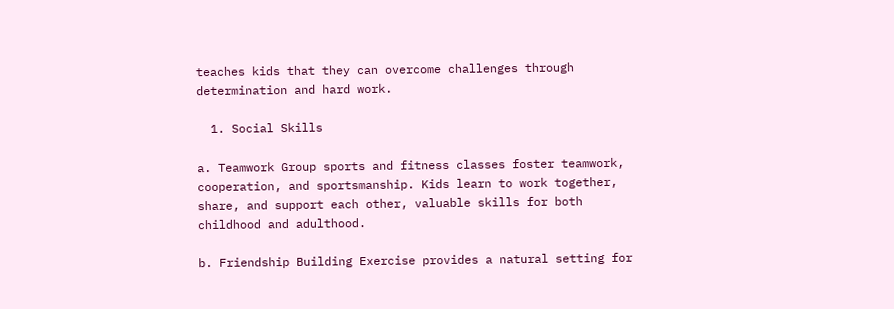teaches kids that they can overcome challenges through determination and hard work.

  1. Social Skills

a. Teamwork Group sports and fitness classes foster teamwork, cooperation, and sportsmanship. Kids learn to work together, share, and support each other, valuable skills for both childhood and adulthood.

b. Friendship Building Exercise provides a natural setting for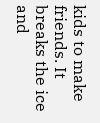kids to make friends. It breaks the ice and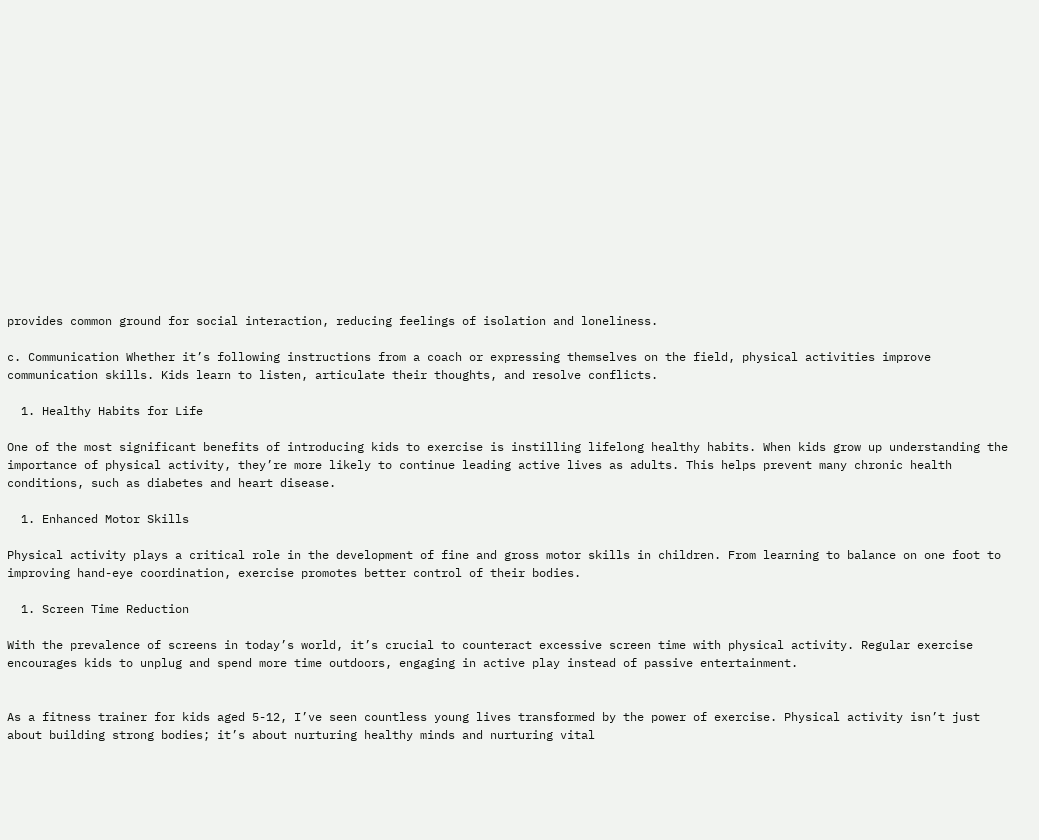provides common ground for social interaction, reducing feelings of isolation and loneliness.

c. Communication Whether it’s following instructions from a coach or expressing themselves on the field, physical activities improve communication skills. Kids learn to listen, articulate their thoughts, and resolve conflicts.

  1. Healthy Habits for Life

One of the most significant benefits of introducing kids to exercise is instilling lifelong healthy habits. When kids grow up understanding the importance of physical activity, they’re more likely to continue leading active lives as adults. This helps prevent many chronic health conditions, such as diabetes and heart disease.

  1. Enhanced Motor Skills

Physical activity plays a critical role in the development of fine and gross motor skills in children. From learning to balance on one foot to improving hand-eye coordination, exercise promotes better control of their bodies.

  1. Screen Time Reduction

With the prevalence of screens in today’s world, it’s crucial to counteract excessive screen time with physical activity. Regular exercise encourages kids to unplug and spend more time outdoors, engaging in active play instead of passive entertainment.


As a fitness trainer for kids aged 5-12, I’ve seen countless young lives transformed by the power of exercise. Physical activity isn’t just about building strong bodies; it’s about nurturing healthy minds and nurturing vital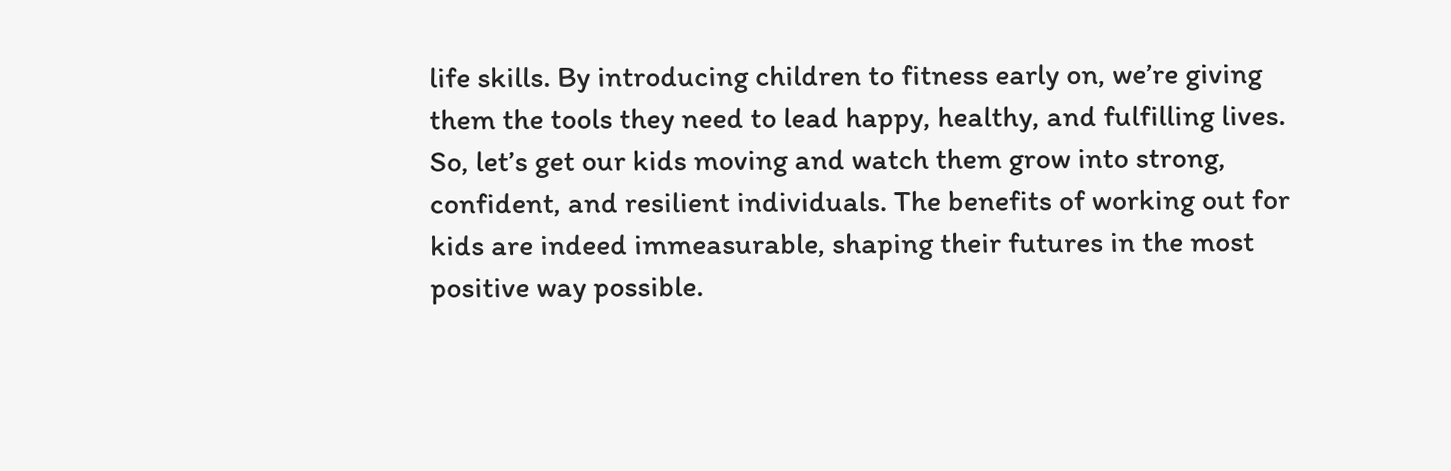life skills. By introducing children to fitness early on, we’re giving them the tools they need to lead happy, healthy, and fulfilling lives. So, let’s get our kids moving and watch them grow into strong, confident, and resilient individuals. The benefits of working out for kids are indeed immeasurable, shaping their futures in the most positive way possible.